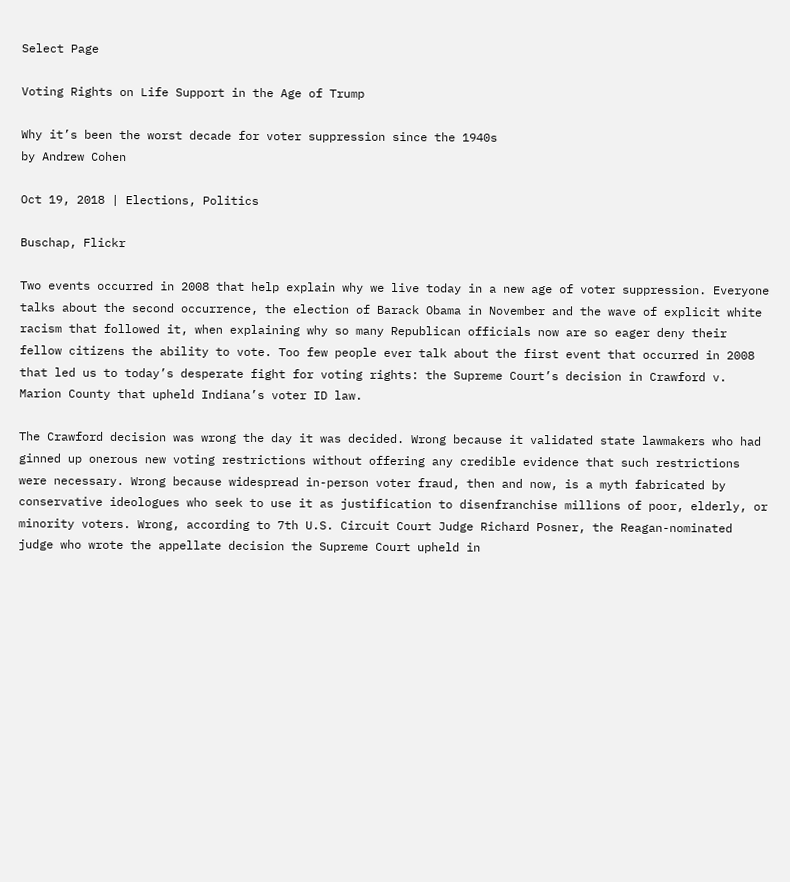Select Page

Voting Rights on Life Support in the Age of Trump

Why it’s been the worst decade for voter suppression since the 1940s
by Andrew Cohen

Oct 19, 2018 | Elections, Politics

Buschap, Flickr

Two events occurred in 2008 that help explain why we live today in a new age of voter suppression. Everyone talks about the second occurrence, the election of Barack Obama in November and the wave of explicit white racism that followed it, when explaining why so many Republican officials now are so eager deny their fellow citizens the ability to vote. Too few people ever talk about the first event that occurred in 2008 that led us to today’s desperate fight for voting rights: the Supreme Court’s decision in Crawford v. Marion County that upheld Indiana’s voter ID law.

The Crawford decision was wrong the day it was decided. Wrong because it validated state lawmakers who had ginned up onerous new voting restrictions without offering any credible evidence that such restrictions were necessary. Wrong because widespread in-person voter fraud, then and now, is a myth fabricated by conservative ideologues who seek to use it as justification to disenfranchise millions of poor, elderly, or minority voters. Wrong, according to 7th U.S. Circuit Court Judge Richard Posner, the Reagan-nominated judge who wrote the appellate decision the Supreme Court upheld in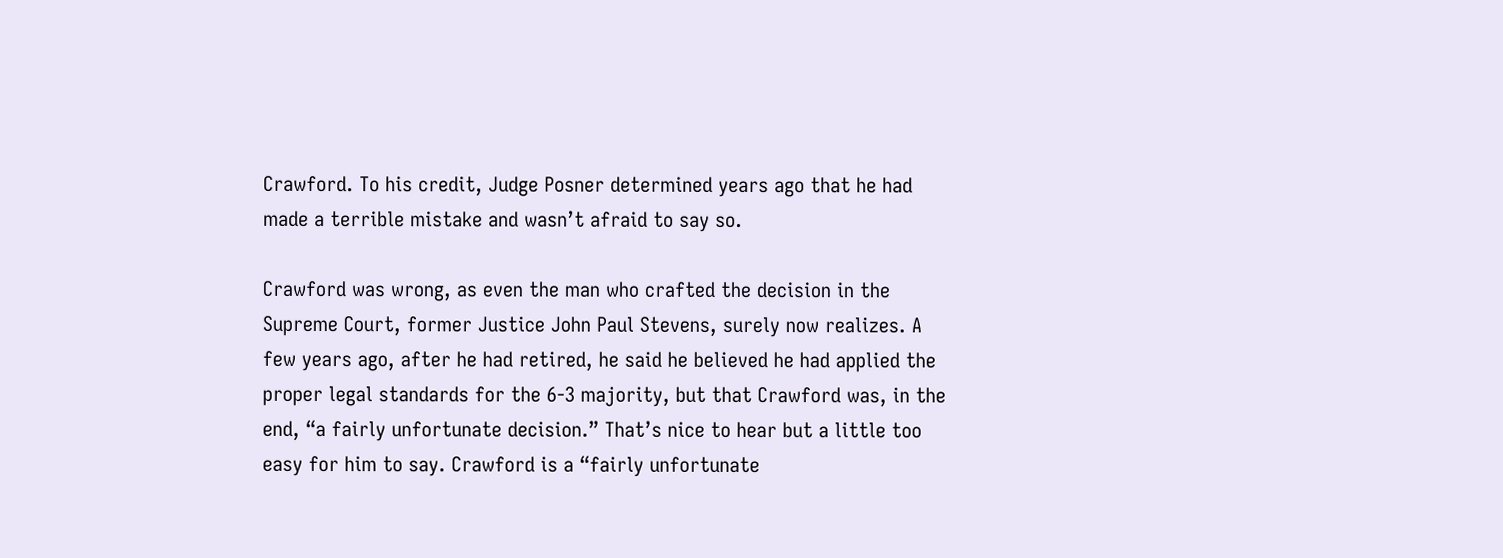Crawford. To his credit, Judge Posner determined years ago that he had made a terrible mistake and wasn’t afraid to say so.

Crawford was wrong, as even the man who crafted the decision in the Supreme Court, former Justice John Paul Stevens, surely now realizes. A few years ago, after he had retired, he said he believed he had applied the proper legal standards for the 6-3 majority, but that Crawford was, in the end, “a fairly unfortunate decision.” That’s nice to hear but a little too easy for him to say. Crawford is a “fairly unfortunate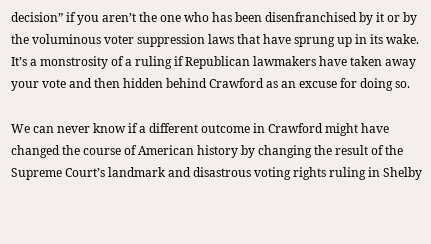decision” if you aren’t the one who has been disenfranchised by it or by the voluminous voter suppression laws that have sprung up in its wake. It’s a monstrosity of a ruling if Republican lawmakers have taken away your vote and then hidden behind Crawford as an excuse for doing so.

We can never know if a different outcome in Crawford might have changed the course of American history by changing the result of the Supreme Court’s landmark and disastrous voting rights ruling in Shelby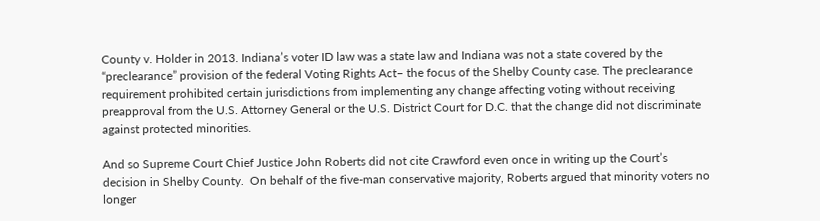County v. Holder in 2013. Indiana’s voter ID law was a state law and Indiana was not a state covered by the “preclearance” provision of the federal Voting Rights Act– the focus of the Shelby County case. The preclearance requirement prohibited certain jurisdictions from implementing any change affecting voting without receiving preapproval from the U.S. Attorney General or the U.S. District Court for D.C. that the change did not discriminate against protected minorities.

And so Supreme Court Chief Justice John Roberts did not cite Crawford even once in writing up the Court’s decision in Shelby County.  On behalf of the five-man conservative majority, Roberts argued that minority voters no longer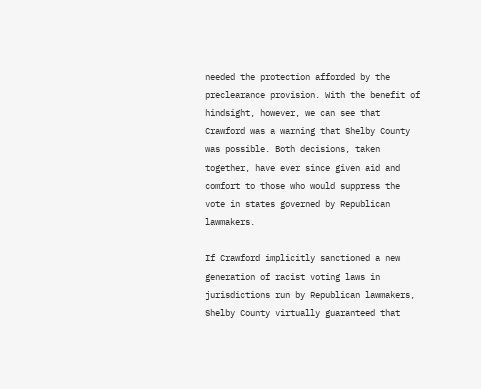needed the protection afforded by the preclearance provision. With the benefit of hindsight, however, we can see that Crawford was a warning that Shelby County was possible. Both decisions, taken together, have ever since given aid and comfort to those who would suppress the vote in states governed by Republican lawmakers.

If Crawford implicitly sanctioned a new generation of racist voting laws in jurisdictions run by Republican lawmakers, Shelby County virtually guaranteed that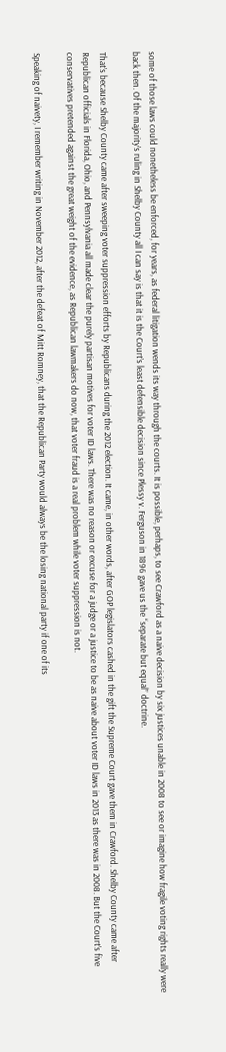some of those laws could nonetheless be enforced, for years, as federal litigation wends its way through the courts. It is possible, perhaps, to see Crawford as a naive decision by six justices unable in 2008 to see or imagine how fragile voting rights really were back then. Of the majority’s ruling in Shelby County all I can say is that it is the Court’s least defensible decision since Plessy v. Ferguson in 1896 gave us the “separate but equal” doctrine.

That’s because Shelby County came after sweeping voter suppression efforts by Republicans during the 2012 election. It came, in other words, after GOP legislators cashed in the gift the Supreme Court gave them in Crawford. Shelby County came after Republican officials in Florida, Ohio, and Pennsylvania all made clear the purely partisan motives for voter ID laws. There was no reason or excuse for a judge or a justice to be as naive about voter ID laws in 2013 as there was in 2008. But the Court’s five conservatives pretended against the great weight of the evidence, as Republican lawmakers do now, that voter fraud is a real problem while voter suppression is not.

Speaking of naivety, I remember writing in November 2012, after the defeat of Mitt Romney, that the Republican Party would always be the losing national party if one of its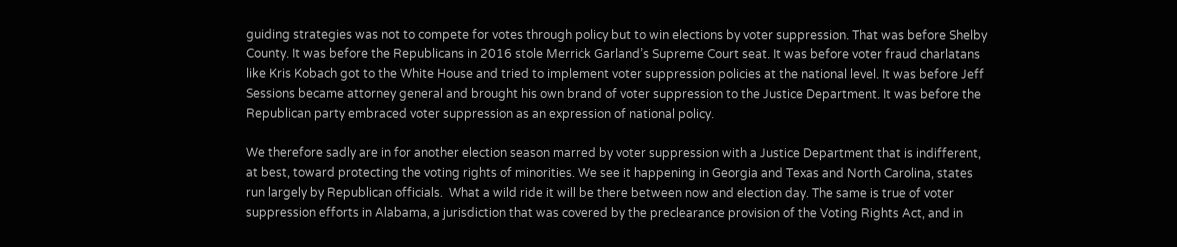guiding strategies was not to compete for votes through policy but to win elections by voter suppression. That was before Shelby County. It was before the Republicans in 2016 stole Merrick Garland’s Supreme Court seat. It was before voter fraud charlatans like Kris Kobach got to the White House and tried to implement voter suppression policies at the national level. It was before Jeff Sessions became attorney general and brought his own brand of voter suppression to the Justice Department. It was before the Republican party embraced voter suppression as an expression of national policy.

We therefore sadly are in for another election season marred by voter suppression with a Justice Department that is indifferent, at best, toward protecting the voting rights of minorities. We see it happening in Georgia and Texas and North Carolina, states run largely by Republican officials.  What a wild ride it will be there between now and election day. The same is true of voter suppression efforts in Alabama, a jurisdiction that was covered by the preclearance provision of the Voting Rights Act, and in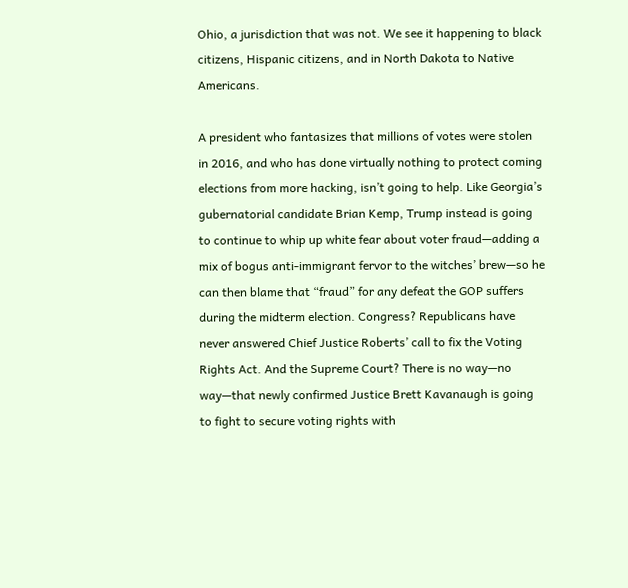Ohio, a jurisdiction that was not. We see it happening to black citizens, Hispanic citizens, and in North Dakota to Native Americans.

A president who fantasizes that millions of votes were stolen in 2016, and who has done virtually nothing to protect coming elections from more hacking, isn’t going to help. Like Georgia’s gubernatorial candidate Brian Kemp, Trump instead is going to continue to whip up white fear about voter fraud—adding a mix of bogus anti-immigrant fervor to the witches’ brew—so he can then blame that “fraud” for any defeat the GOP suffers during the midterm election. Congress? Republicans have never answered Chief Justice Roberts’ call to fix the Voting Rights Act. And the Supreme Court? There is no way—no way—that newly confirmed Justice Brett Kavanaugh is going to fight to secure voting rights with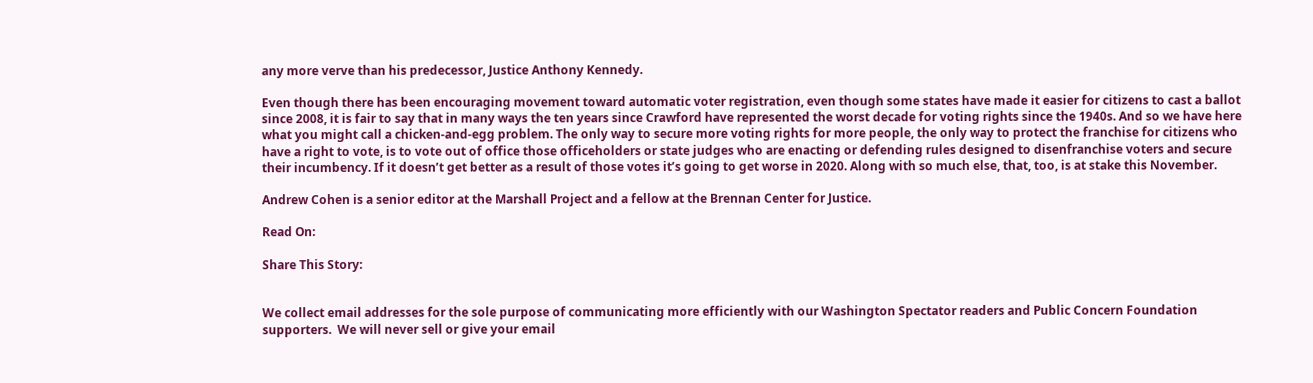any more verve than his predecessor, Justice Anthony Kennedy.

Even though there has been encouraging movement toward automatic voter registration, even though some states have made it easier for citizens to cast a ballot since 2008, it is fair to say that in many ways the ten years since Crawford have represented the worst decade for voting rights since the 1940s. And so we have here what you might call a chicken-and-egg problem. The only way to secure more voting rights for more people, the only way to protect the franchise for citizens who have a right to vote, is to vote out of office those officeholders or state judges who are enacting or defending rules designed to disenfranchise voters and secure their incumbency. If it doesn’t get better as a result of those votes it’s going to get worse in 2020. Along with so much else, that, too, is at stake this November.

Andrew Cohen is a senior editor at the Marshall Project and a fellow at the Brennan Center for Justice.

Read On:

Share This Story:


We collect email addresses for the sole purpose of communicating more efficiently with our Washington Spectator readers and Public Concern Foundation supporters.  We will never sell or give your email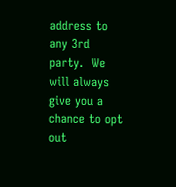address to any 3rd party.  We will always give you a chance to opt out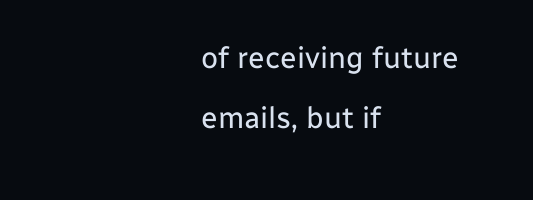of receiving future emails, but if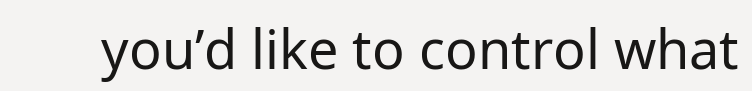you’d like to control what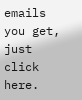emails you get, just click here.